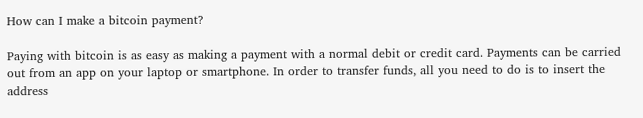How can I make a bitcoin payment?

Paying with bitcoin is as easy as making a payment with a normal debit or credit card. Payments can be carried out from an app on your laptop or smartphone. In order to transfer funds, all you need to do is to insert the address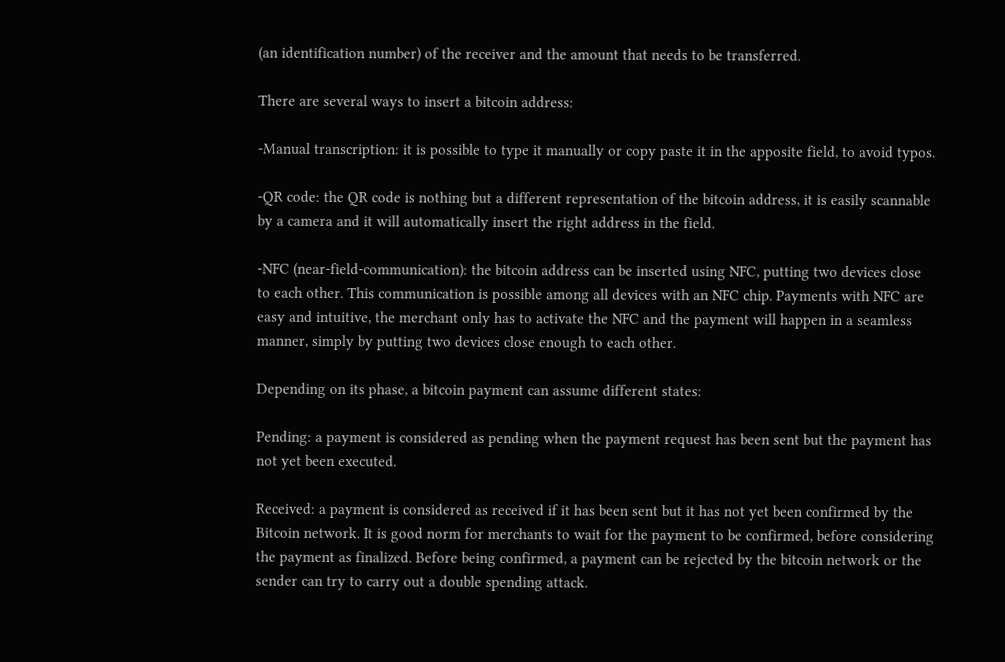(an identification number) of the receiver and the amount that needs to be transferred.

There are several ways to insert a bitcoin address:

-Manual transcription: it is possible to type it manually or copy paste it in the apposite field, to avoid typos.

-QR code: the QR code is nothing but a different representation of the bitcoin address, it is easily scannable by a camera and it will automatically insert the right address in the field.

-NFC (near-field-communication): the bitcoin address can be inserted using NFC, putting two devices close to each other. This communication is possible among all devices with an NFC chip. Payments with NFC are easy and intuitive, the merchant only has to activate the NFC and the payment will happen in a seamless manner, simply by putting two devices close enough to each other.

Depending on its phase, a bitcoin payment can assume different states:

Pending: a payment is considered as pending when the payment request has been sent but the payment has not yet been executed.

Received: a payment is considered as received if it has been sent but it has not yet been confirmed by the Bitcoin network. It is good norm for merchants to wait for the payment to be confirmed, before considering the payment as finalized. Before being confirmed, a payment can be rejected by the bitcoin network or the sender can try to carry out a double spending attack.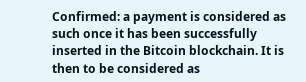Confirmed: a payment is considered as such once it has been successfully inserted in the Bitcoin blockchain. It is then to be considered as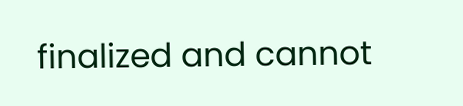finalized and cannot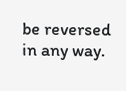be reversed in any way.